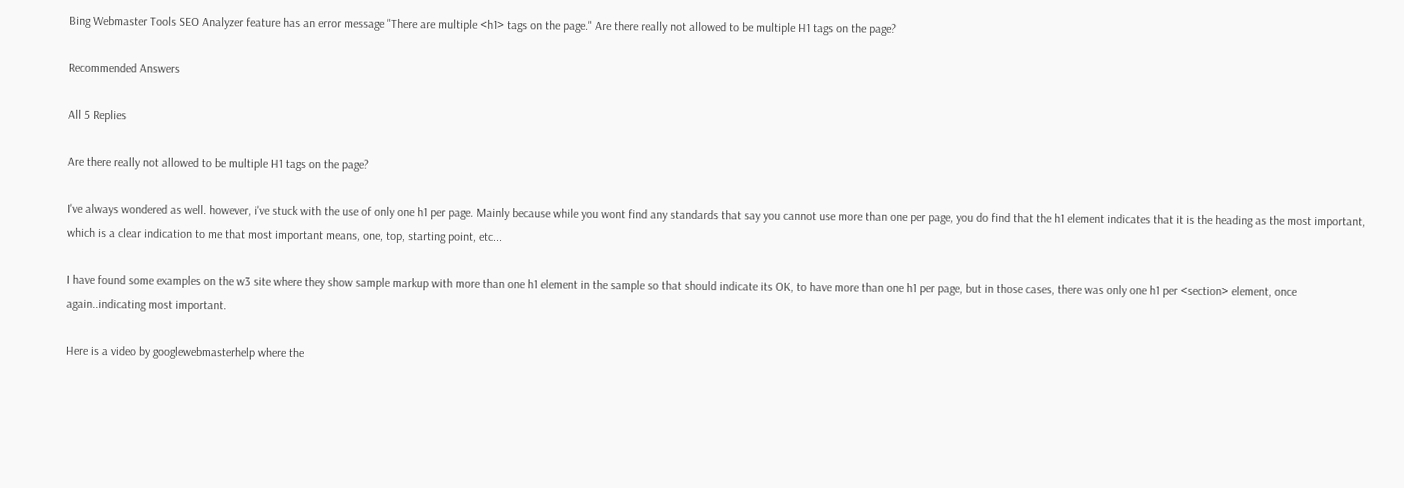Bing Webmaster Tools SEO Analyzer feature has an error message "There are multiple <h1> tags on the page." Are there really not allowed to be multiple H1 tags on the page?

Recommended Answers

All 5 Replies

Are there really not allowed to be multiple H1 tags on the page?

I've always wondered as well. however, i've stuck with the use of only one h1 per page. Mainly because while you wont find any standards that say you cannot use more than one per page, you do find that the h1 element indicates that it is the heading as the most important, which is a clear indication to me that most important means, one, top, starting point, etc...

I have found some examples on the w3 site where they show sample markup with more than one h1 element in the sample so that should indicate its OK, to have more than one h1 per page, but in those cases, there was only one h1 per <section> element, once again..indicating most important.

Here is a video by googlewebmasterhelp where the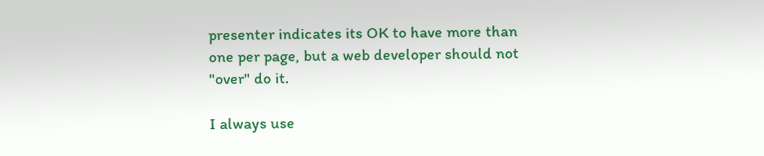presenter indicates its OK to have more than one per page, but a web developer should not "over" do it.

I always use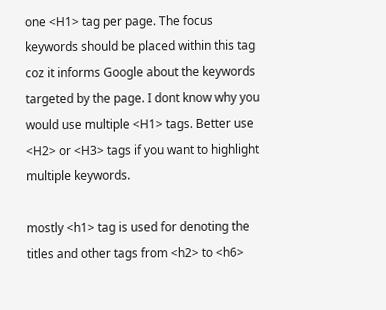one <H1> tag per page. The focus keywords should be placed within this tag coz it informs Google about the keywords targeted by the page. I dont know why you would use multiple <H1> tags. Better use <H2> or <H3> tags if you want to highlight multiple keywords.

mostly <h1> tag is used for denoting the titles and other tags from <h2> to <h6>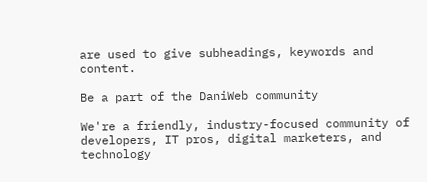are used to give subheadings, keywords and content.

Be a part of the DaniWeb community

We're a friendly, industry-focused community of developers, IT pros, digital marketers, and technology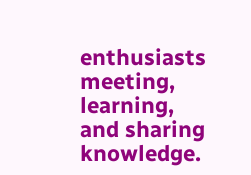enthusiasts meeting, learning, and sharing knowledge.